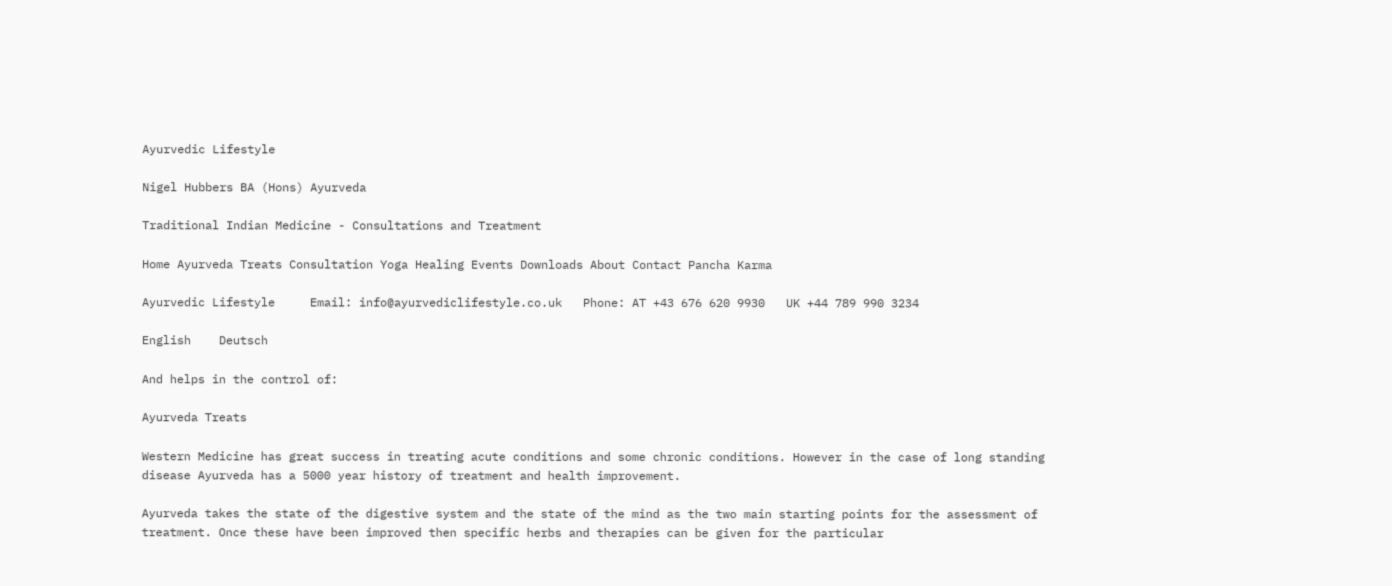Ayurvedic Lifestyle

Nigel Hubbers BA (Hons) Ayurveda

Traditional Indian Medicine - Consultations and Treatment

Home Ayurveda Treats Consultation Yoga Healing Events Downloads About Contact Pancha Karma

Ayurvedic Lifestyle     Email: info@ayurvediclifestyle.co.uk   Phone: AT +43 676 620 9930   UK +44 789 990 3234

English    Deutsch

And helps in the control of:

Ayurveda Treats

Western Medicine has great success in treating acute conditions and some chronic conditions. However in the case of long standing disease Ayurveda has a 5000 year history of treatment and health improvement.

Ayurveda takes the state of the digestive system and the state of the mind as the two main starting points for the assessment of treatment. Once these have been improved then specific herbs and therapies can be given for the particular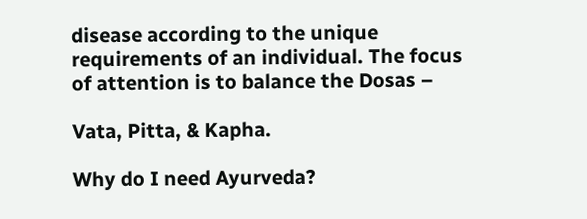disease according to the unique requirements of an individual. The focus of attention is to balance the Dosas –

Vata, Pitta, & Kapha.

Why do I need Ayurveda?